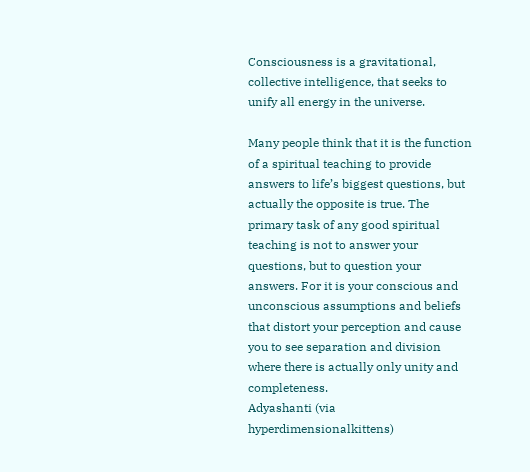Consciousness is a gravitational, collective intelligence, that seeks to unify all energy in the universe.

Many people think that it is the function of a spiritual teaching to provide answers to life’s biggest questions, but actually the opposite is true. The primary task of any good spiritual teaching is not to answer your questions, but to question your answers. For it is your conscious and unconscious assumptions and beliefs that distort your perception and cause you to see separation and division where there is actually only unity and completeness.
Adyashanti (via hyperdimensionalkittens)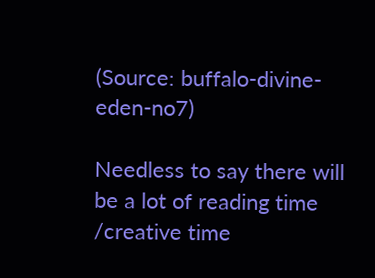(Source: buffalo-divine-eden-no7)

Needless to say there will be a lot of reading time /creative time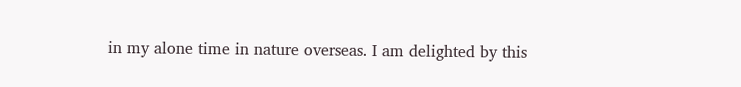in my alone time in nature overseas. I am delighted by this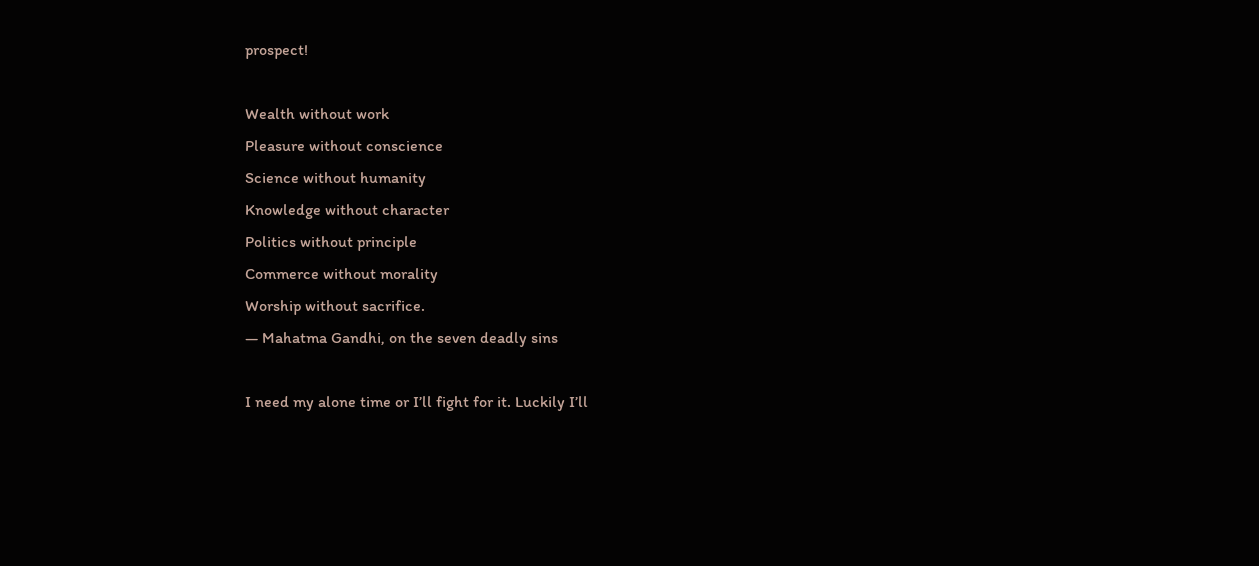prospect!

Wealth without work
Pleasure without conscience
Science without humanity
Knowledge without character
Politics without principle
Commerce without morality
Worship without sacrifice.
— Mahatma Gandhi, on the seven deadly sins

I need my alone time or I’ll fight for it. Luckily I’ll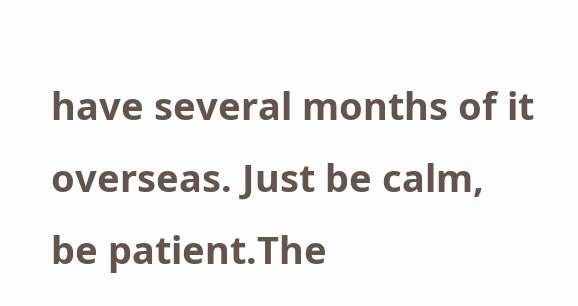have several months of it overseas. Just be calm, be patient.The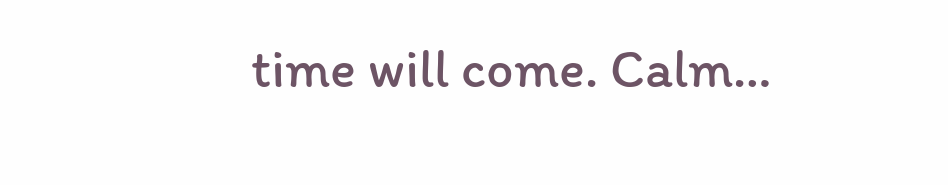time will come. Calm…